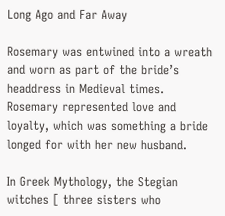Long Ago and Far Away

Rosemary was entwined into a wreath and worn as part of the bride’s headdress in Medieval times. Rosemary represented love and loyalty, which was something a bride longed for with her new husband.

In Greek Mythology, the Stegian witches [ three sisters who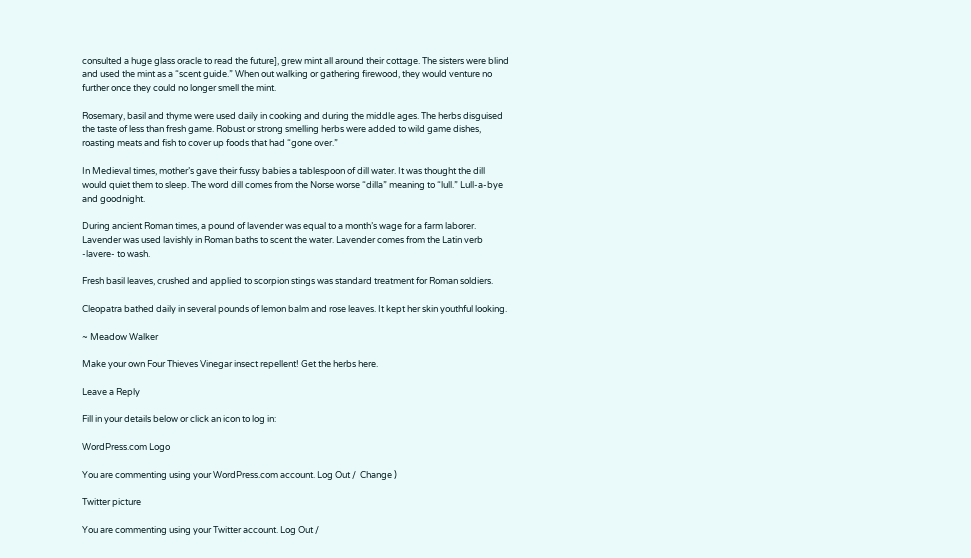consulted a huge glass oracle to read the future], grew mint all around their cottage. The sisters were blind and used the mint as a “scent guide.” When out walking or gathering firewood, they would venture no further once they could no longer smell the mint.

Rosemary, basil and thyme were used daily in cooking and during the middle ages. The herbs disguised the taste of less than fresh game. Robust or strong smelling herbs were added to wild game dishes, roasting meats and fish to cover up foods that had “gone over.”

In Medieval times, mother’s gave their fussy babies a tablespoon of dill water. It was thought the dill would quiet them to sleep. The word dill comes from the Norse worse “dilla” meaning to “lull.” Lull-a-bye and goodnight.

During ancient Roman times, a pound of lavender was equal to a month’s wage for a farm laborer. Lavender was used lavishly in Roman baths to scent the water. Lavender comes from the Latin verb -lavere- to wash.

Fresh basil leaves, crushed and applied to scorpion stings was standard treatment for Roman soldiers.

Cleopatra bathed daily in several pounds of lemon balm and rose leaves. It kept her skin youthful looking.

~ Meadow Walker

Make your own Four Thieves Vinegar insect repellent! Get the herbs here.

Leave a Reply

Fill in your details below or click an icon to log in:

WordPress.com Logo

You are commenting using your WordPress.com account. Log Out /  Change )

Twitter picture

You are commenting using your Twitter account. Log Out /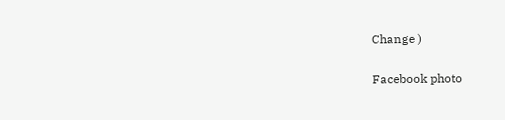Change )

Facebook photo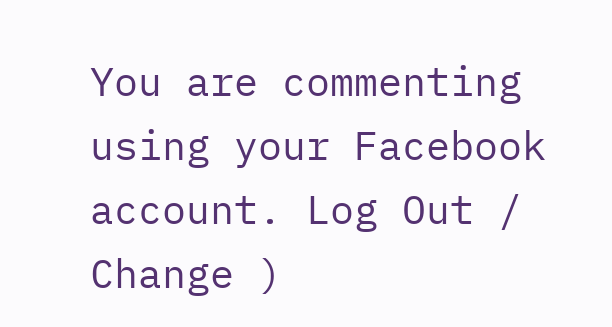You are commenting using your Facebook account. Log Out /  Change )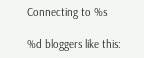Connecting to %s

%d bloggers like this: